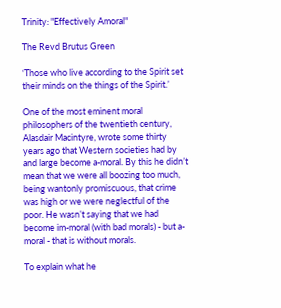Trinity: "Effectively Amoral"

The Revd Brutus Green

‘Those who live according to the Spirit set their minds on the things of the Spirit.’

One of the most eminent moral philosophers of the twentieth century,  Alasdair Macintyre, wrote some thirty years ago that Western societies had by and large become a-moral. By this he didn’t mean that we were all boozing too much, being wantonly promiscuous, that crime was high or we were neglectful of the poor. He wasn’t saying that we had become im-moral (with bad morals) - but a-moral - that is without morals.

To explain what he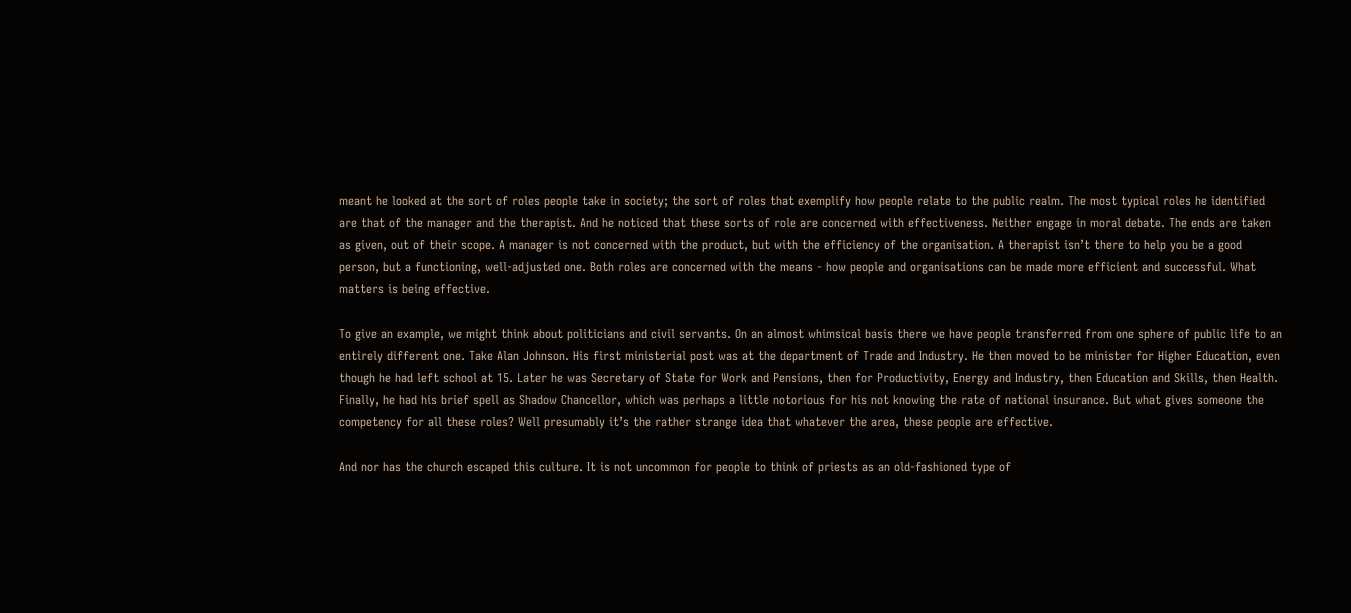meant he looked at the sort of roles people take in society; the sort of roles that exemplify how people relate to the public realm. The most typical roles he identified are that of the manager and the therapist. And he noticed that these sorts of role are concerned with effectiveness. Neither engage in moral debate. The ends are taken as given, out of their scope. A manager is not concerned with the product, but with the efficiency of the organisation. A therapist isn’t there to help you be a good person, but a functioning, well-adjusted one. Both roles are concerned with the means - how people and organisations can be made more efficient and successful. What matters is being effective.

To give an example, we might think about politicians and civil servants. On an almost whimsical basis there we have people transferred from one sphere of public life to an entirely different one. Take Alan Johnson. His first ministerial post was at the department of Trade and Industry. He then moved to be minister for Higher Education, even though he had left school at 15. Later he was Secretary of State for Work and Pensions, then for Productivity, Energy and Industry, then Education and Skills, then Health. Finally, he had his brief spell as Shadow Chancellor, which was perhaps a little notorious for his not knowing the rate of national insurance. But what gives someone the competency for all these roles? Well presumably it’s the rather strange idea that whatever the area, these people are effective.

And nor has the church escaped this culture. It is not uncommon for people to think of priests as an old-fashioned type of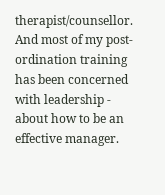therapist/counsellor. And most of my post-ordination training has been concerned with leadership - about how to be an effective manager.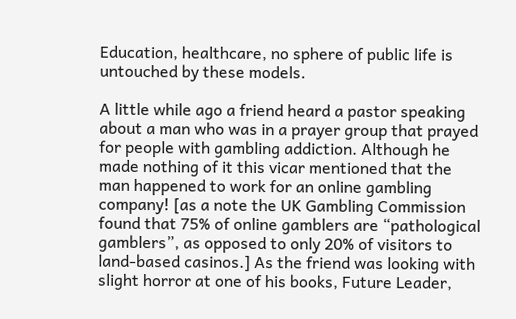Education, healthcare, no sphere of public life is untouched by these models.

A little while ago a friend heard a pastor speaking about a man who was in a prayer group that prayed for people with gambling addiction. Although he made nothing of it this vicar mentioned that the man happened to work for an online gambling company! [as a note the UK Gambling Commission found that 75% of online gamblers are “pathological gamblers”, as opposed to only 20% of visitors to land-based casinos.] As the friend was looking with slight horror at one of his books, Future Leader,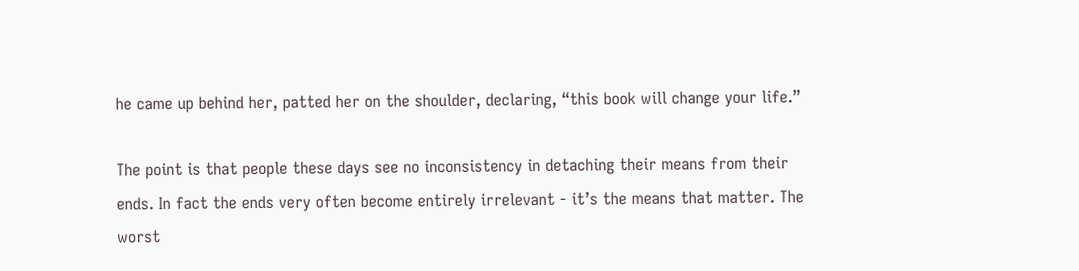he came up behind her, patted her on the shoulder, declaring, “this book will change your life.”

The point is that people these days see no inconsistency in detaching their means from their ends. In fact the ends very often become entirely irrelevant - it’s the means that matter. The worst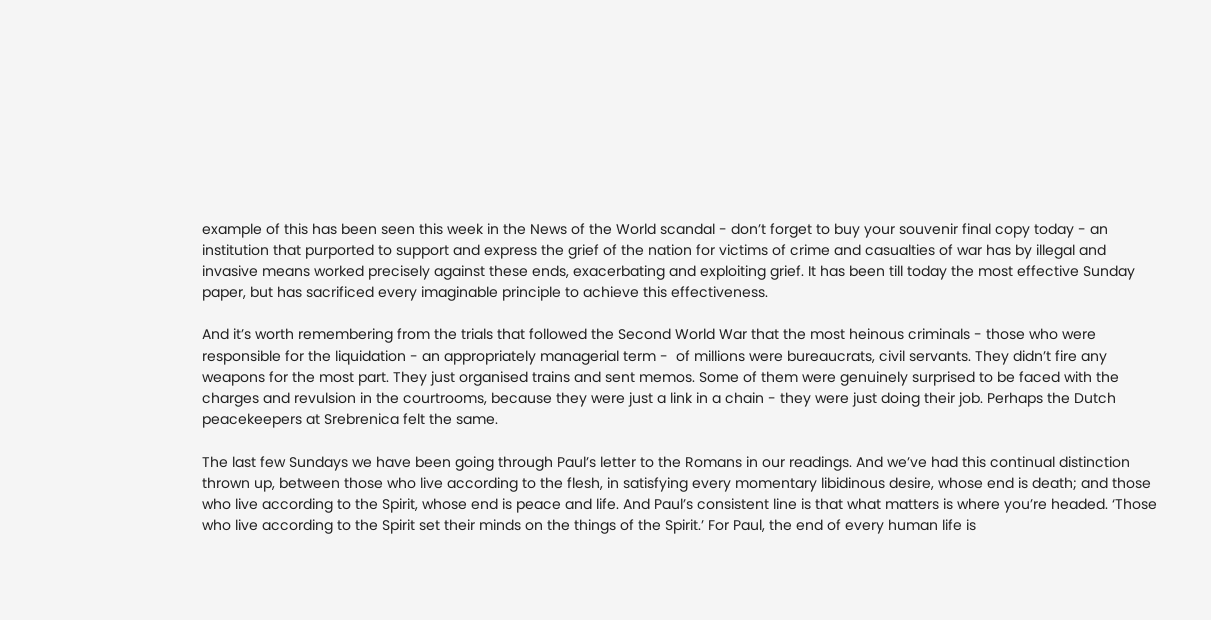example of this has been seen this week in the News of the World scandal - don’t forget to buy your souvenir final copy today - an institution that purported to support and express the grief of the nation for victims of crime and casualties of war has by illegal and invasive means worked precisely against these ends, exacerbating and exploiting grief. It has been till today the most effective Sunday paper, but has sacrificed every imaginable principle to achieve this effectiveness.

And it’s worth remembering from the trials that followed the Second World War that the most heinous criminals - those who were responsible for the liquidation - an appropriately managerial term -  of millions were bureaucrats, civil servants. They didn’t fire any weapons for the most part. They just organised trains and sent memos. Some of them were genuinely surprised to be faced with the charges and revulsion in the courtrooms, because they were just a link in a chain - they were just doing their job. Perhaps the Dutch peacekeepers at Srebrenica felt the same.

The last few Sundays we have been going through Paul’s letter to the Romans in our readings. And we’ve had this continual distinction thrown up, between those who live according to the flesh, in satisfying every momentary libidinous desire, whose end is death; and those who live according to the Spirit, whose end is peace and life. And Paul’s consistent line is that what matters is where you’re headed. ‘Those who live according to the Spirit set their minds on the things of the Spirit.’ For Paul, the end of every human life is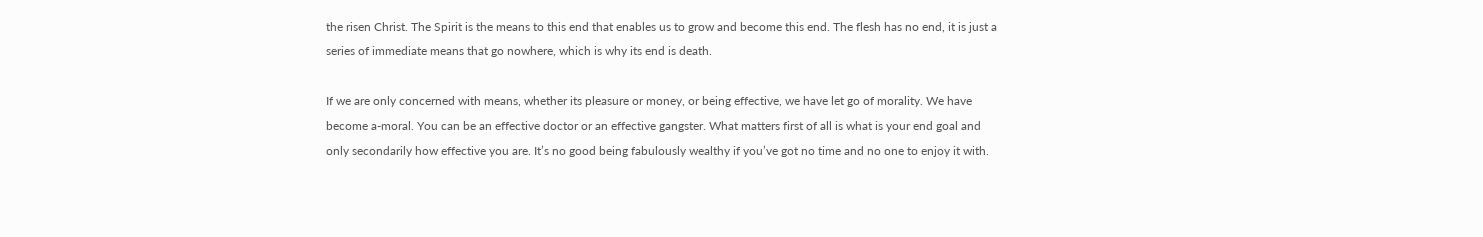the risen Christ. The Spirit is the means to this end that enables us to grow and become this end. The flesh has no end, it is just a series of immediate means that go nowhere, which is why its end is death.

If we are only concerned with means, whether its pleasure or money, or being effective, we have let go of morality. We have become a-moral. You can be an effective doctor or an effective gangster. What matters first of all is what is your end goal and only secondarily how effective you are. It’s no good being fabulously wealthy if you’ve got no time and no one to enjoy it with.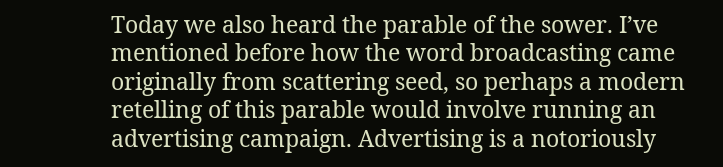Today we also heard the parable of the sower. I’ve mentioned before how the word broadcasting came originally from scattering seed, so perhaps a modern retelling of this parable would involve running an advertising campaign. Advertising is a notoriously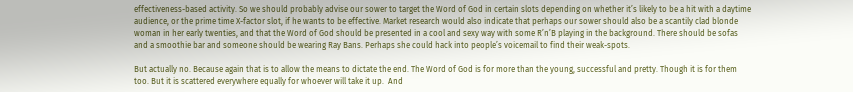effectiveness-based activity. So we should probably advise our sower to target the Word of God in certain slots depending on whether it’s likely to be a hit with a daytime audience, or the prime time X-factor slot, if he wants to be effective. Market research would also indicate that perhaps our sower should also be a scantily clad blonde woman in her early twenties, and that the Word of God should be presented in a cool and sexy way with some R’n’B playing in the background. There should be sofas and a smoothie bar and someone should be wearing Ray Bans. Perhaps she could hack into people’s voicemail to find their weak-spots.

But actually no. Because again that is to allow the means to dictate the end. The Word of God is for more than the young, successful and pretty. Though it is for them too. But it is scattered everywhere equally for whoever will take it up.  And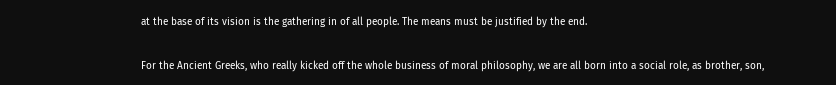at the base of its vision is the gathering in of all people. The means must be justified by the end.

For the Ancient Greeks, who really kicked off the whole business of moral philosophy, we are all born into a social role, as brother, son,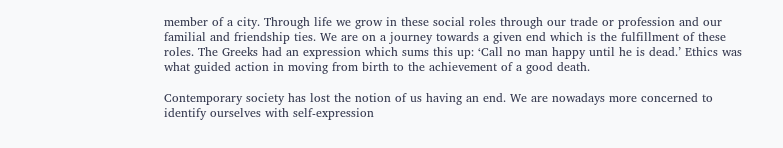member of a city. Through life we grow in these social roles through our trade or profession and our familial and friendship ties. We are on a journey towards a given end which is the fulfillment of these roles. The Greeks had an expression which sums this up: ‘Call no man happy until he is dead.’ Ethics was what guided action in moving from birth to the achievement of a good death.

Contemporary society has lost the notion of us having an end. We are nowadays more concerned to identify ourselves with self-expression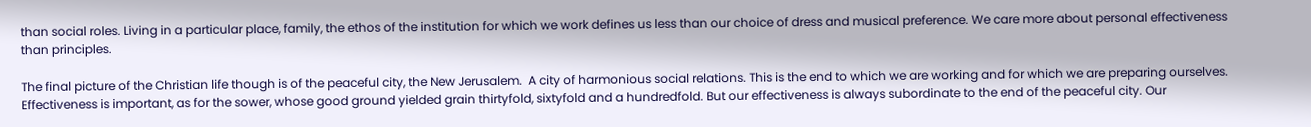than social roles. Living in a particular place, family, the ethos of the institution for which we work defines us less than our choice of dress and musical preference. We care more about personal effectiveness than principles.

The final picture of the Christian life though is of the peaceful city, the New Jerusalem.  A city of harmonious social relations. This is the end to which we are working and for which we are preparing ourselves. Effectiveness is important, as for the sower, whose good ground yielded grain thirtyfold, sixtyfold and a hundredfold. But our effectiveness is always subordinate to the end of the peaceful city. Our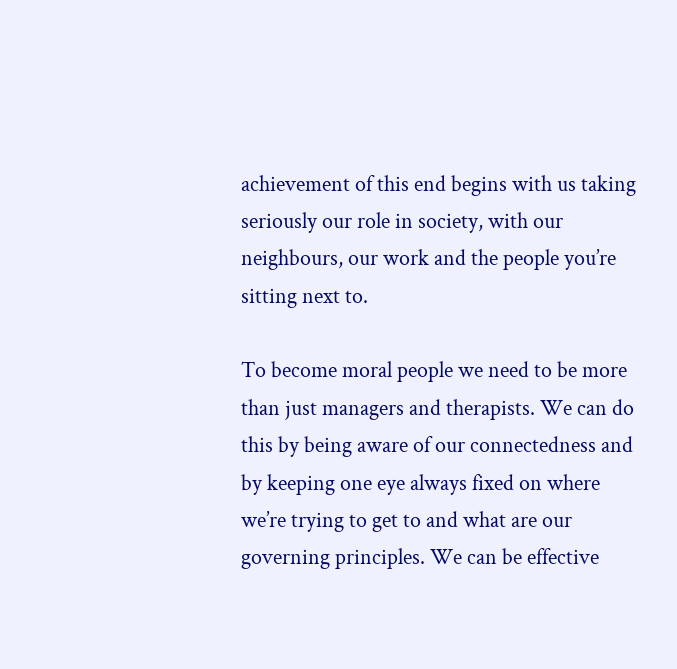achievement of this end begins with us taking seriously our role in society, with our neighbours, our work and the people you’re sitting next to.

To become moral people we need to be more than just managers and therapists. We can do this by being aware of our connectedness and by keeping one eye always fixed on where we’re trying to get to and what are our governing principles. We can be effective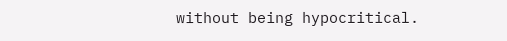without being hypocritical.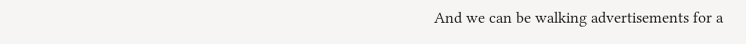And we can be walking advertisements for a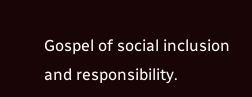Gospel of social inclusion and responsibility.